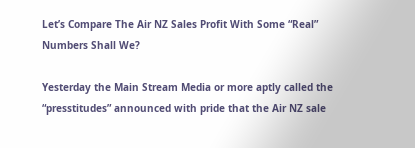Let’s Compare The Air NZ Sales Profit With Some “Real” Numbers Shall We?

Yesterday the Main Stream Media or more aptly called the “presstitudes” announced with pride that the Air NZ sale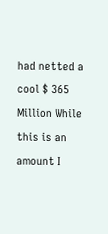had netted a cool $ 365 Million While this is an amount I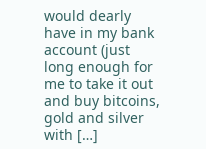would dearly have in my bank account (just long enough for me to take it out and buy bitcoins, gold and silver with […]